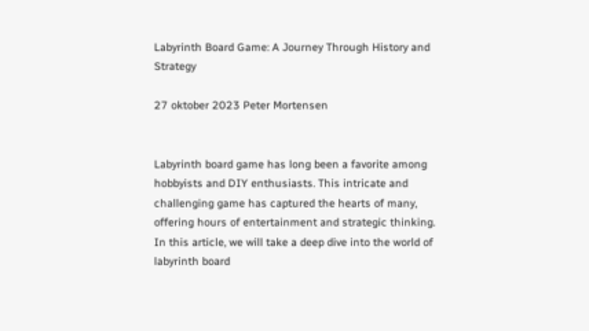Labyrinth Board Game: A Journey Through History and Strategy

27 oktober 2023 Peter Mortensen


Labyrinth board game has long been a favorite among hobbyists and DIY enthusiasts. This intricate and challenging game has captured the hearts of many, offering hours of entertainment and strategic thinking. In this article, we will take a deep dive into the world of labyrinth board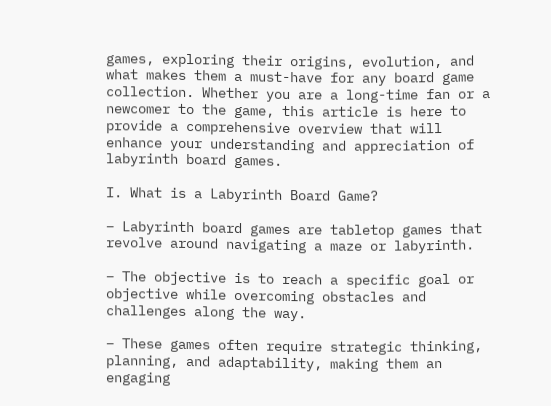games, exploring their origins, evolution, and what makes them a must-have for any board game collection. Whether you are a long-time fan or a newcomer to the game, this article is here to provide a comprehensive overview that will enhance your understanding and appreciation of labyrinth board games.

I. What is a Labyrinth Board Game?

– Labyrinth board games are tabletop games that revolve around navigating a maze or labyrinth.

– The objective is to reach a specific goal or objective while overcoming obstacles and challenges along the way.

– These games often require strategic thinking, planning, and adaptability, making them an engaging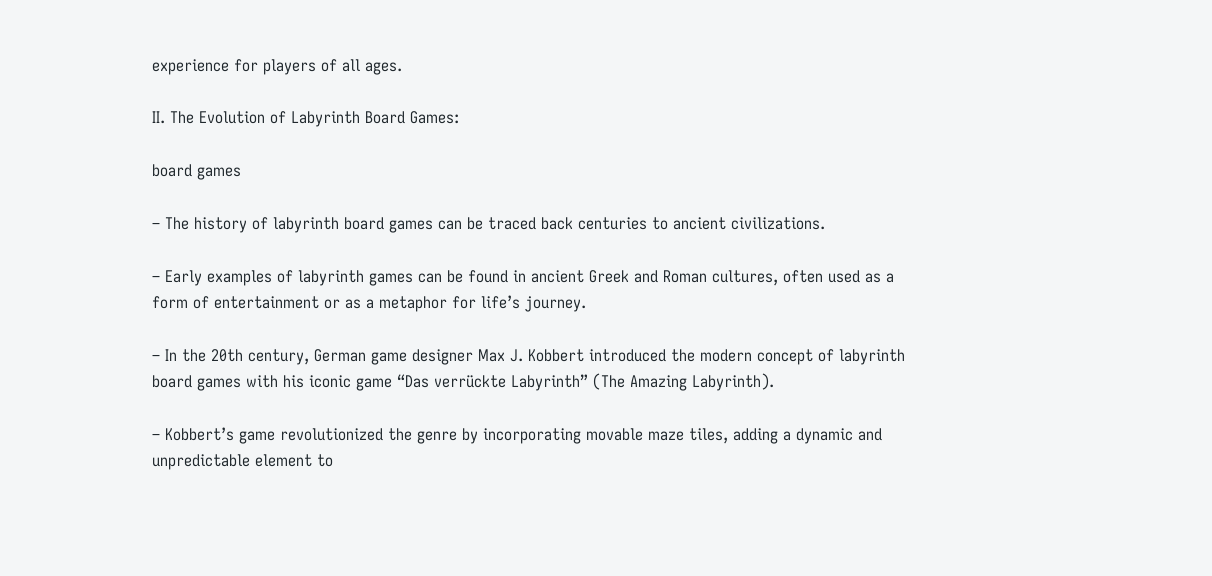experience for players of all ages.

II. The Evolution of Labyrinth Board Games:

board games

– The history of labyrinth board games can be traced back centuries to ancient civilizations.

– Early examples of labyrinth games can be found in ancient Greek and Roman cultures, often used as a form of entertainment or as a metaphor for life’s journey.

– In the 20th century, German game designer Max J. Kobbert introduced the modern concept of labyrinth board games with his iconic game “Das verrückte Labyrinth” (The Amazing Labyrinth).

– Kobbert’s game revolutionized the genre by incorporating movable maze tiles, adding a dynamic and unpredictable element to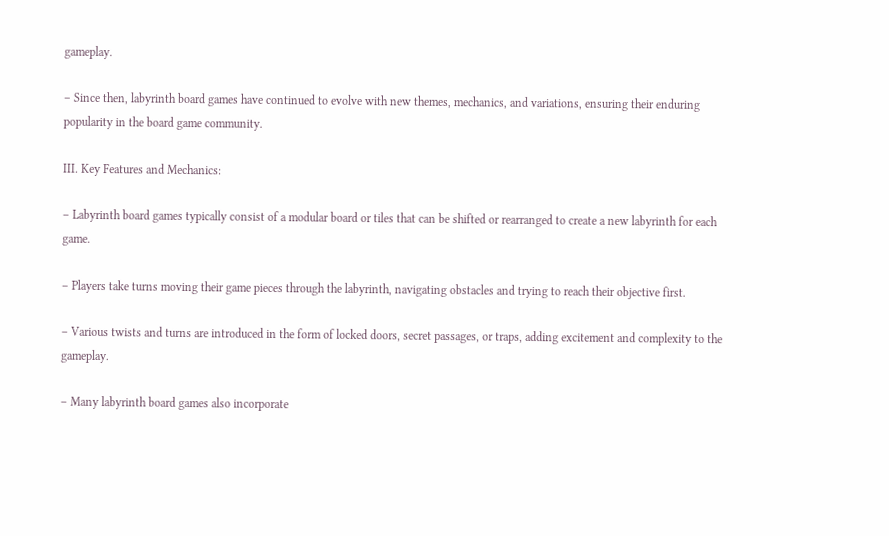gameplay.

– Since then, labyrinth board games have continued to evolve with new themes, mechanics, and variations, ensuring their enduring popularity in the board game community.

III. Key Features and Mechanics:

– Labyrinth board games typically consist of a modular board or tiles that can be shifted or rearranged to create a new labyrinth for each game.

– Players take turns moving their game pieces through the labyrinth, navigating obstacles and trying to reach their objective first.

– Various twists and turns are introduced in the form of locked doors, secret passages, or traps, adding excitement and complexity to the gameplay.

– Many labyrinth board games also incorporate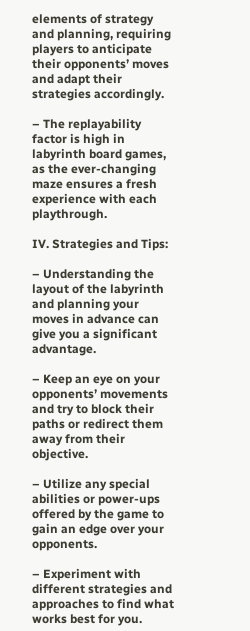elements of strategy and planning, requiring players to anticipate their opponents’ moves and adapt their strategies accordingly.

– The replayability factor is high in labyrinth board games, as the ever-changing maze ensures a fresh experience with each playthrough.

IV. Strategies and Tips:

– Understanding the layout of the labyrinth and planning your moves in advance can give you a significant advantage.

– Keep an eye on your opponents’ movements and try to block their paths or redirect them away from their objective.

– Utilize any special abilities or power-ups offered by the game to gain an edge over your opponents.

– Experiment with different strategies and approaches to find what works best for you.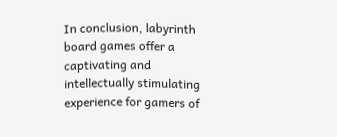In conclusion, labyrinth board games offer a captivating and intellectually stimulating experience for gamers of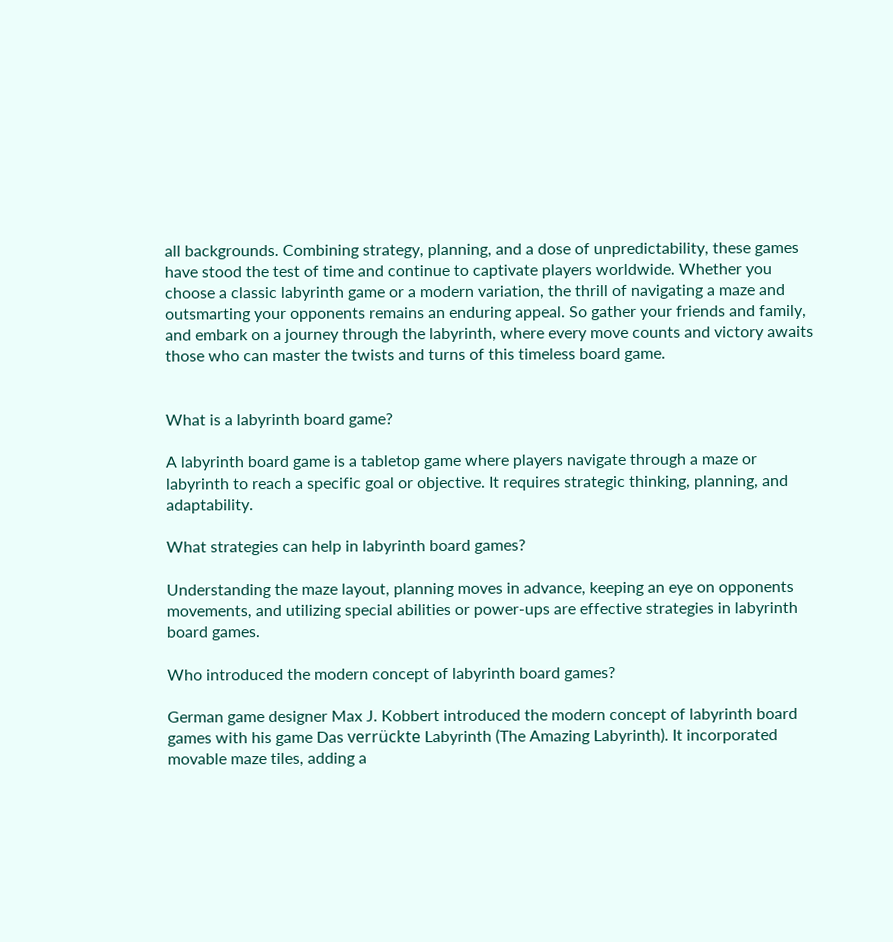all backgrounds. Combining strategy, planning, and a dose of unpredictability, these games have stood the test of time and continue to captivate players worldwide. Whether you choose a classic labyrinth game or a modern variation, the thrill of navigating a maze and outsmarting your opponents remains an enduring appeal. So gather your friends and family, and embark on a journey through the labyrinth, where every move counts and victory awaits those who can master the twists and turns of this timeless board game.


What is a labyrinth board game?

A labyrinth board game is a tabletop game where players navigate through a maze or labyrinth to reach a specific goal or objective. It requires strategic thinking, planning, and adaptability.

What strategies can help in labyrinth board games?

Understanding the maze layout, planning moves in advance, keeping an eye on opponents movements, and utilizing special abilities or power-ups are effective strategies in labyrinth board games.

Who introduced the modern concept of labyrinth board games?

German game designer Max J. Kobbert introduced the modern concept of labyrinth board games with his game Das verrückte Labyrinth (The Amazing Labyrinth). It incorporated movable maze tiles, adding a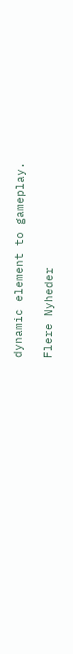dynamic element to gameplay.

Flere Nyheder